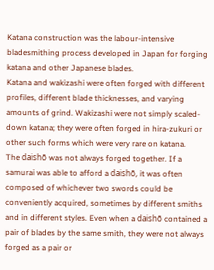Katana construction was the labour-intensive bladesmithing process developed in Japan for forging katana and other Japanese blades.
Katana and wakizashi were often forged with different profiles, different blade thicknesses, and varying amounts of grind. Wakizashi were not simply scaled-down katana; they were often forged in hira-zukuri or other such forms which were very rare on katana.
The daishō was not always forged together. If a samurai was able to afford a daishō, it was often composed of whichever two swords could be conveniently acquired, sometimes by different smiths and in different styles. Even when a daishō contained a pair of blades by the same smith, they were not always forged as a pair or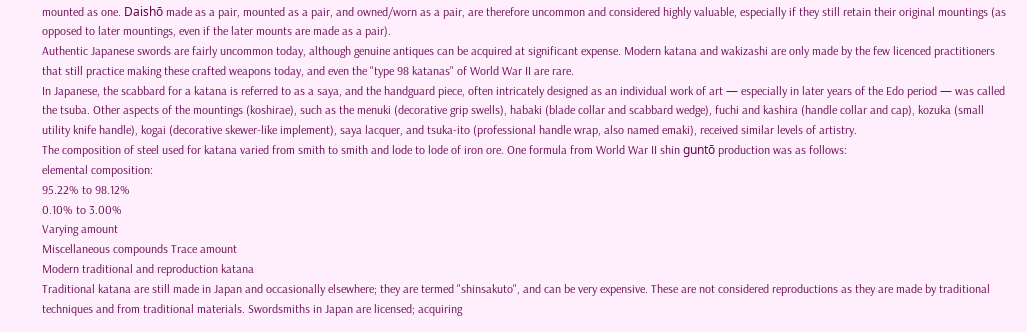mounted as one. Daishō made as a pair, mounted as a pair, and owned/worn as a pair, are therefore uncommon and considered highly valuable, especially if they still retain their original mountings (as opposed to later mountings, even if the later mounts are made as a pair).
Authentic Japanese swords are fairly uncommon today, although genuine antiques can be acquired at significant expense. Modern katana and wakizashi are only made by the few licenced practitioners that still practice making these crafted weapons today, and even the "type 98 katanas" of World War II are rare.
In Japanese, the scabbard for a katana is referred to as a saya, and the handguard piece, often intricately designed as an individual work of art — especially in later years of the Edo period — was called the tsuba. Other aspects of the mountings (koshirae), such as the menuki (decorative grip swells), habaki (blade collar and scabbard wedge), fuchi and kashira (handle collar and cap), kozuka (small utility knife handle), kogai (decorative skewer-like implement), saya lacquer, and tsuka-ito (professional handle wrap, also named emaki), received similar levels of artistry.
The composition of steel used for katana varied from smith to smith and lode to lode of iron ore. One formula from World War II shin guntō production was as follows:
elemental composition:
95.22% to 98.12%
0.10% to 3.00%
Varying amount
Miscellaneous compounds Trace amount
Modern traditional and reproduction katana
Traditional katana are still made in Japan and occasionally elsewhere; they are termed "shinsakuto", and can be very expensive. These are not considered reproductions as they are made by traditional techniques and from traditional materials. Swordsmiths in Japan are licensed; acquiring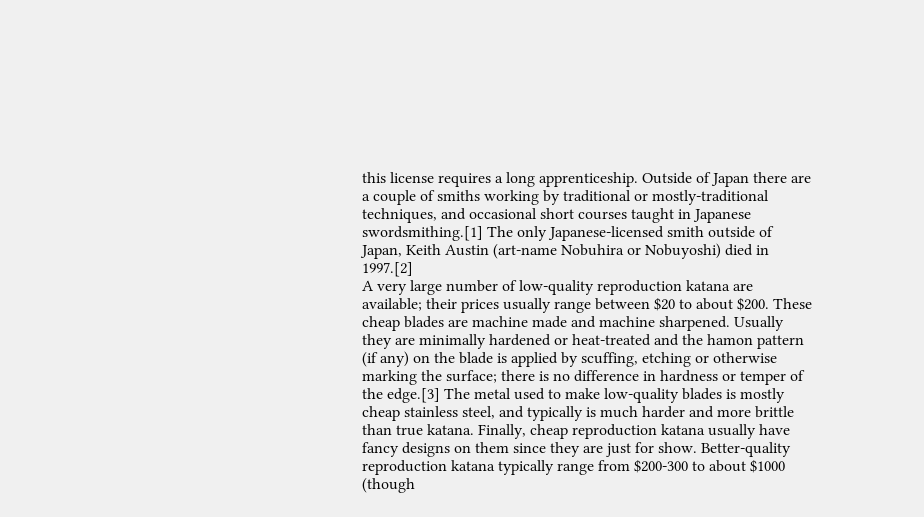this license requires a long apprenticeship. Outside of Japan there are a couple of smiths working by traditional or mostly-traditional techniques, and occasional short courses taught in Japanese swordsmithing.[1] The only Japanese-licensed smith outside of Japan, Keith Austin (art-name Nobuhira or Nobuyoshi) died in 1997.[2]
A very large number of low-quality reproduction katana are available; their prices usually range between $20 to about $200. These cheap blades are machine made and machine sharpened. Usually they are minimally hardened or heat-treated and the hamon pattern (if any) on the blade is applied by scuffing, etching or otherwise marking the surface; there is no difference in hardness or temper of the edge.[3] The metal used to make low-quality blades is mostly cheap stainless steel, and typically is much harder and more brittle than true katana. Finally, cheap reproduction katana usually have fancy designs on them since they are just for show. Better-quality reproduction katana typically range from $200-300 to about $1000 (though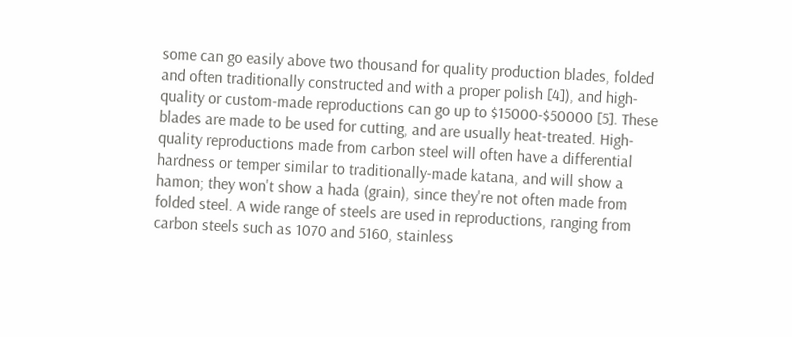some can go easily above two thousand for quality production blades, folded and often traditionally constructed and with a proper polish [4]), and high-quality or custom-made reproductions can go up to $15000-$50000 [5]. These blades are made to be used for cutting, and are usually heat-treated. High-quality reproductions made from carbon steel will often have a differential hardness or temper similar to traditionally-made katana, and will show a hamon; they won't show a hada (grain), since they're not often made from folded steel. A wide range of steels are used in reproductions, ranging from carbon steels such as 1070 and 5160, stainless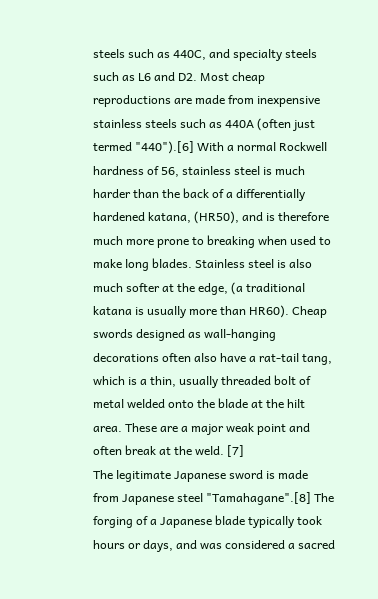steels such as 440C, and specialty steels such as L6 and D2. Most cheap reproductions are made from inexpensive stainless steels such as 440A (often just termed "440").[6] With a normal Rockwell hardness of 56, stainless steel is much harder than the back of a differentially hardened katana, (HR50), and is therefore much more prone to breaking when used to make long blades. Stainless steel is also much softer at the edge, (a traditional katana is usually more than HR60). Cheap swords designed as wall-hanging decorations often also have a rat-tail tang, which is a thin, usually threaded bolt of metal welded onto the blade at the hilt area. These are a major weak point and often break at the weld. [7]
The legitimate Japanese sword is made from Japanese steel "Tamahagane".[8] The forging of a Japanese blade typically took hours or days, and was considered a sacred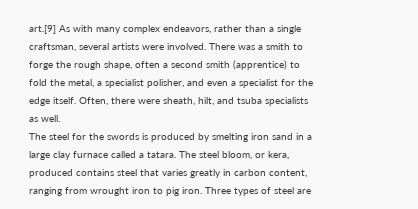art.[9] As with many complex endeavors, rather than a single craftsman, several artists were involved. There was a smith to forge the rough shape, often a second smith (apprentice) to fold the metal, a specialist polisher, and even a specialist for the edge itself. Often, there were sheath, hilt, and tsuba specialists as well.
The steel for the swords is produced by smelting iron sand in a large clay furnace called a tatara. The steel bloom, or kera, produced contains steel that varies greatly in carbon content, ranging from wrought iron to pig iron. Three types of steel are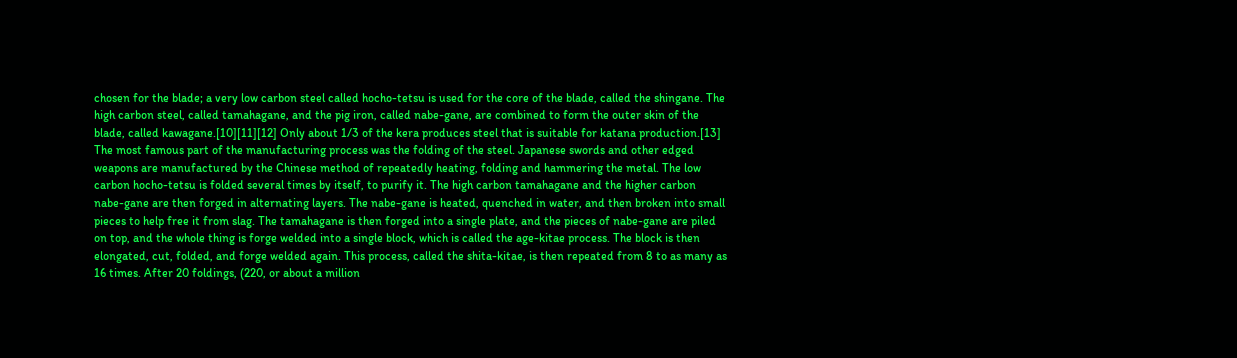chosen for the blade; a very low carbon steel called hocho-tetsu is used for the core of the blade, called the shingane. The high carbon steel, called tamahagane, and the pig iron, called nabe-gane, are combined to form the outer skin of the blade, called kawagane.[10][11][12] Only about 1/3 of the kera produces steel that is suitable for katana production.[13]
The most famous part of the manufacturing process was the folding of the steel. Japanese swords and other edged weapons are manufactured by the Chinese method of repeatedly heating, folding and hammering the metal. The low carbon hocho-tetsu is folded several times by itself, to purify it. The high carbon tamahagane and the higher carbon nabe-gane are then forged in alternating layers. The nabe-gane is heated, quenched in water, and then broken into small pieces to help free it from slag. The tamahagane is then forged into a single plate, and the pieces of nabe-gane are piled on top, and the whole thing is forge welded into a single block, which is called the age-kitae process. The block is then elongated, cut, folded, and forge welded again. This process, called the shita-kitae, is then repeated from 8 to as many as 16 times. After 20 foldings, (220, or about a million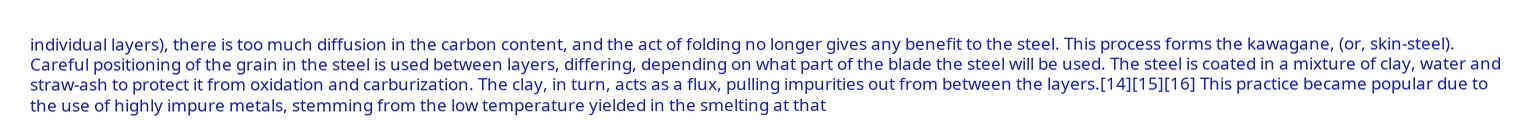individual layers), there is too much diffusion in the carbon content, and the act of folding no longer gives any benefit to the steel. This process forms the kawagane, (or, skin-steel). Careful positioning of the grain in the steel is used between layers, differing, depending on what part of the blade the steel will be used. The steel is coated in a mixture of clay, water and straw-ash to protect it from oxidation and carburization. The clay, in turn, acts as a flux, pulling impurities out from between the layers.[14][15][16] This practice became popular due to the use of highly impure metals, stemming from the low temperature yielded in the smelting at that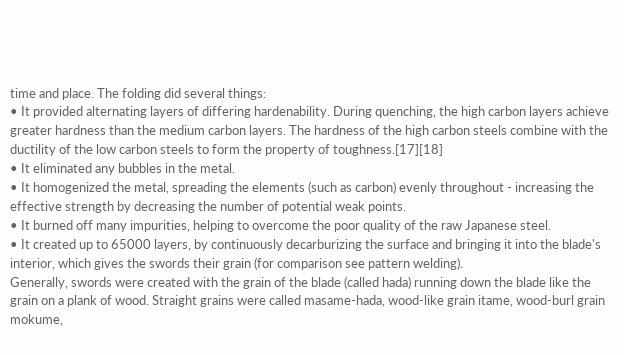time and place. The folding did several things:
• It provided alternating layers of differing hardenability. During quenching, the high carbon layers achieve greater hardness than the medium carbon layers. The hardness of the high carbon steels combine with the ductility of the low carbon steels to form the property of toughness.[17][18]
• It eliminated any bubbles in the metal.
• It homogenized the metal, spreading the elements (such as carbon) evenly throughout - increasing the effective strength by decreasing the number of potential weak points.
• It burned off many impurities, helping to overcome the poor quality of the raw Japanese steel.
• It created up to 65000 layers, by continuously decarburizing the surface and bringing it into the blade's interior, which gives the swords their grain (for comparison see pattern welding).
Generally, swords were created with the grain of the blade (called hada) running down the blade like the grain on a plank of wood. Straight grains were called masame-hada, wood-like grain itame, wood-burl grain mokume,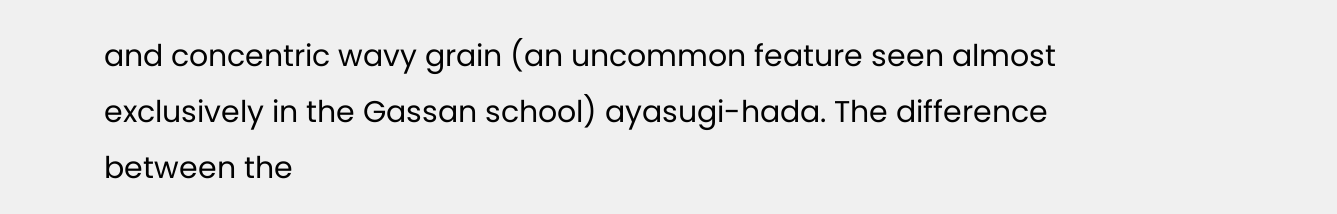and concentric wavy grain (an uncommon feature seen almost exclusively in the Gassan school) ayasugi-hada. The difference between the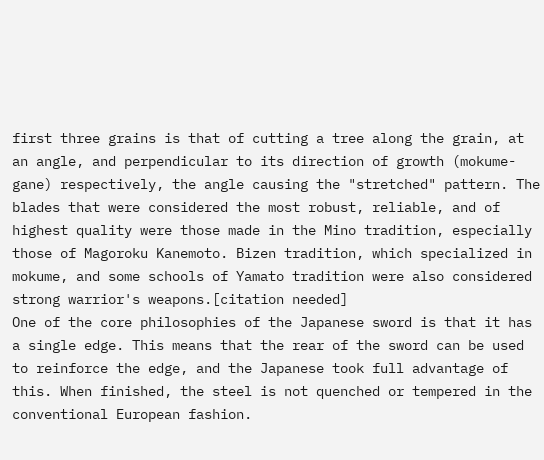first three grains is that of cutting a tree along the grain, at an angle, and perpendicular to its direction of growth (mokume-gane) respectively, the angle causing the "stretched" pattern. The blades that were considered the most robust, reliable, and of highest quality were those made in the Mino tradition, especially those of Magoroku Kanemoto. Bizen tradition, which specialized in mokume, and some schools of Yamato tradition were also considered strong warrior's weapons.[citation needed]
One of the core philosophies of the Japanese sword is that it has a single edge. This means that the rear of the sword can be used to reinforce the edge, and the Japanese took full advantage of this. When finished, the steel is not quenched or tempered in the conventional European fashion.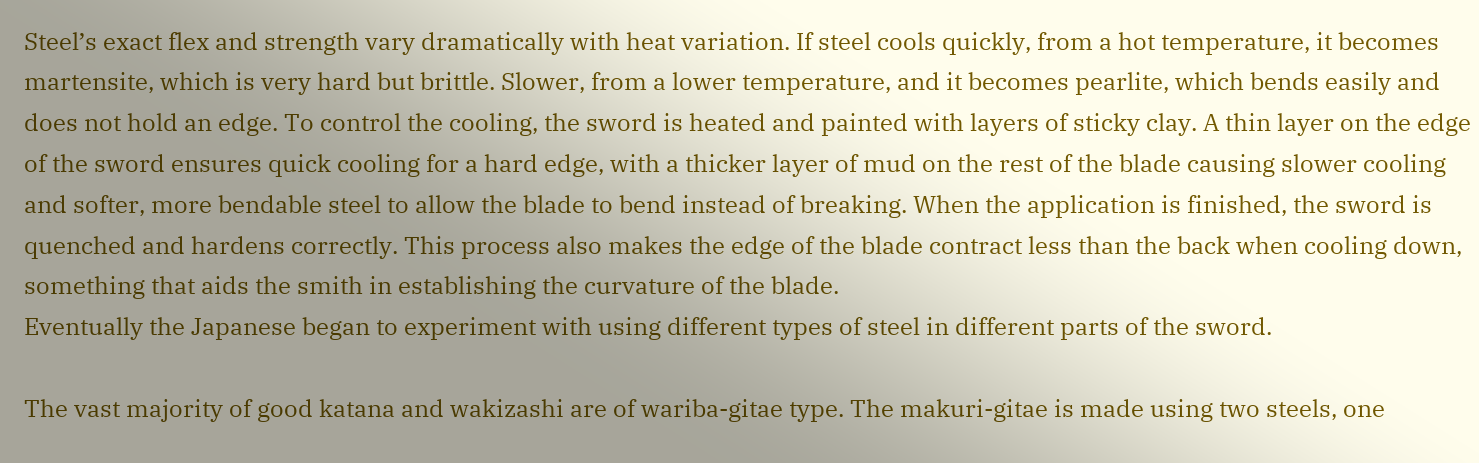Steel’s exact flex and strength vary dramatically with heat variation. If steel cools quickly, from a hot temperature, it becomes martensite, which is very hard but brittle. Slower, from a lower temperature, and it becomes pearlite, which bends easily and does not hold an edge. To control the cooling, the sword is heated and painted with layers of sticky clay. A thin layer on the edge of the sword ensures quick cooling for a hard edge, with a thicker layer of mud on the rest of the blade causing slower cooling and softer, more bendable steel to allow the blade to bend instead of breaking. When the application is finished, the sword is quenched and hardens correctly. This process also makes the edge of the blade contract less than the back when cooling down, something that aids the smith in establishing the curvature of the blade.
Eventually the Japanese began to experiment with using different types of steel in different parts of the sword.

The vast majority of good katana and wakizashi are of wariba-gitae type. The makuri-gitae is made using two steels, one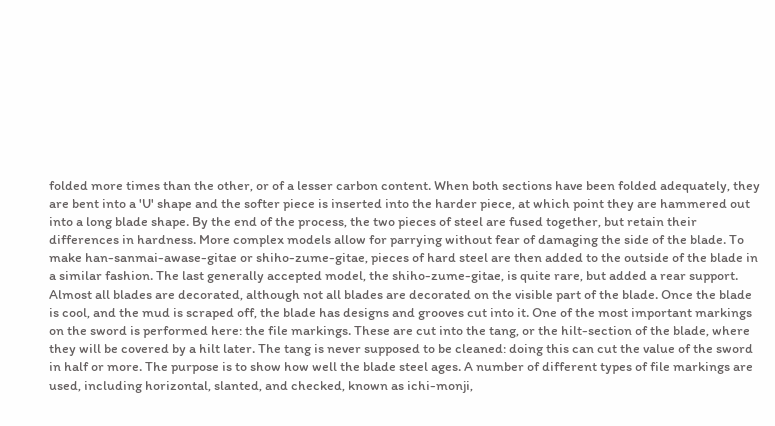folded more times than the other, or of a lesser carbon content. When both sections have been folded adequately, they are bent into a 'U' shape and the softer piece is inserted into the harder piece, at which point they are hammered out into a long blade shape. By the end of the process, the two pieces of steel are fused together, but retain their differences in hardness. More complex models allow for parrying without fear of damaging the side of the blade. To make han-sanmai-awase-gitae or shiho-zume-gitae, pieces of hard steel are then added to the outside of the blade in a similar fashion. The last generally accepted model, the shiho-zume-gitae, is quite rare, but added a rear support.
Almost all blades are decorated, although not all blades are decorated on the visible part of the blade. Once the blade is cool, and the mud is scraped off, the blade has designs and grooves cut into it. One of the most important markings on the sword is performed here: the file markings. These are cut into the tang, or the hilt-section of the blade, where they will be covered by a hilt later. The tang is never supposed to be cleaned: doing this can cut the value of the sword in half or more. The purpose is to show how well the blade steel ages. A number of different types of file markings are used, including horizontal, slanted, and checked, known as ichi-monji,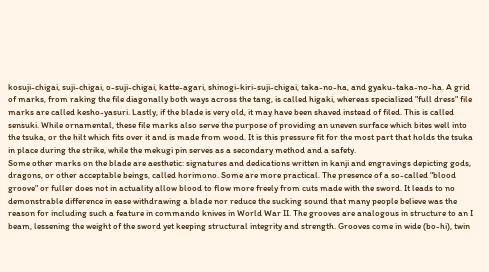kosuji-chigai, suji-chigai, o-suji-chigai, katte-agari, shinogi-kiri-suji-chigai, taka-no-ha, and gyaku-taka-no-ha. A grid of marks, from raking the file diagonally both ways across the tang, is called higaki, whereas specialized "full dress" file marks are called kesho-yasuri. Lastly, if the blade is very old, it may have been shaved instead of filed. This is called sensuki. While ornamental, these file marks also serve the purpose of providing an uneven surface which bites well into the tsuka, or the hilt which fits over it and is made from wood. It is this pressure fit for the most part that holds the tsuka in place during the strike, while the mekugi pin serves as a secondary method and a safety.
Some other marks on the blade are aesthetic: signatures and dedications written in kanji and engravings depicting gods, dragons, or other acceptable beings, called horimono. Some are more practical. The presence of a so-called "blood groove" or fuller does not in actuality allow blood to flow more freely from cuts made with the sword. It leads to no demonstrable difference in ease withdrawing a blade nor reduce the sucking sound that many people believe was the reason for including such a feature in commando knives in World War II. The grooves are analogous in structure to an I beam, lessening the weight of the sword yet keeping structural integrity and strength. Grooves come in wide (bo-hi), twin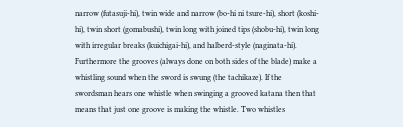narrow (futasuji-hi), twin wide and narrow (bo-hi ni tsure-hi), short (koshi-hi), twin short (gomabushi), twin long with joined tips (shobu-hi), twin long with irregular breaks (kuichigai-hi), and halberd-style (naginata-hi).
Furthermore the grooves (always done on both sides of the blade) make a whistling sound when the sword is swung (the tachikaze). If the swordsman hears one whistle when swinging a grooved katana then that means that just one groove is making the whistle. Two whistles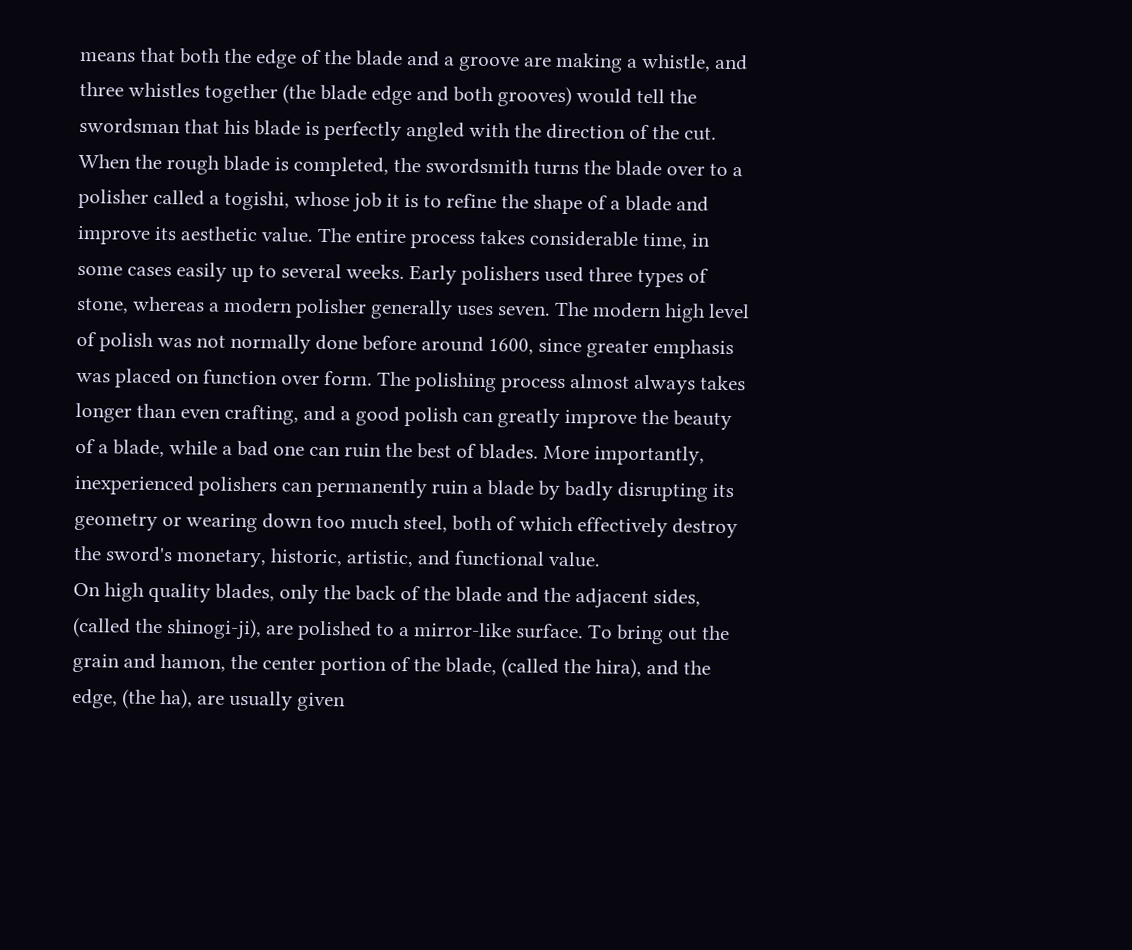means that both the edge of the blade and a groove are making a whistle, and three whistles together (the blade edge and both grooves) would tell the swordsman that his blade is perfectly angled with the direction of the cut.
When the rough blade is completed, the swordsmith turns the blade over to a polisher called a togishi, whose job it is to refine the shape of a blade and improve its aesthetic value. The entire process takes considerable time, in some cases easily up to several weeks. Early polishers used three types of stone, whereas a modern polisher generally uses seven. The modern high level of polish was not normally done before around 1600, since greater emphasis was placed on function over form. The polishing process almost always takes longer than even crafting, and a good polish can greatly improve the beauty of a blade, while a bad one can ruin the best of blades. More importantly, inexperienced polishers can permanently ruin a blade by badly disrupting its geometry or wearing down too much steel, both of which effectively destroy the sword's monetary, historic, artistic, and functional value.
On high quality blades, only the back of the blade and the adjacent sides, (called the shinogi-ji), are polished to a mirror-like surface. To bring out the grain and hamon, the center portion of the blade, (called the hira), and the edge, (the ha), are usually given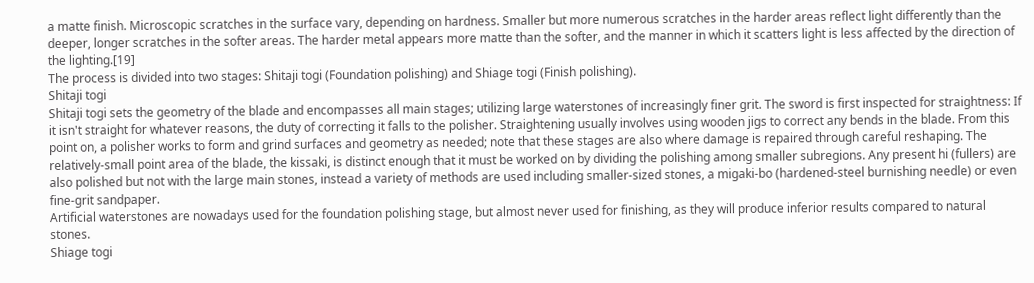a matte finish. Microscopic scratches in the surface vary, depending on hardness. Smaller but more numerous scratches in the harder areas reflect light differently than the deeper, longer scratches in the softer areas. The harder metal appears more matte than the softer, and the manner in which it scatters light is less affected by the direction of the lighting.[19]
The process is divided into two stages: Shitaji togi (Foundation polishing) and Shiage togi (Finish polishing).
Shitaji togi
Shitaji togi sets the geometry of the blade and encompasses all main stages; utilizing large waterstones of increasingly finer grit. The sword is first inspected for straightness: If it isn't straight for whatever reasons, the duty of correcting it falls to the polisher. Straightening usually involves using wooden jigs to correct any bends in the blade. From this point on, a polisher works to form and grind surfaces and geometry as needed; note that these stages are also where damage is repaired through careful reshaping. The relatively-small point area of the blade, the kissaki, is distinct enough that it must be worked on by dividing the polishing among smaller subregions. Any present hi (fullers) are also polished but not with the large main stones, instead a variety of methods are used including smaller-sized stones, a migaki-bo (hardened-steel burnishing needle) or even fine-grit sandpaper.
Artificial waterstones are nowadays used for the foundation polishing stage, but almost never used for finishing, as they will produce inferior results compared to natural stones.
Shiage togi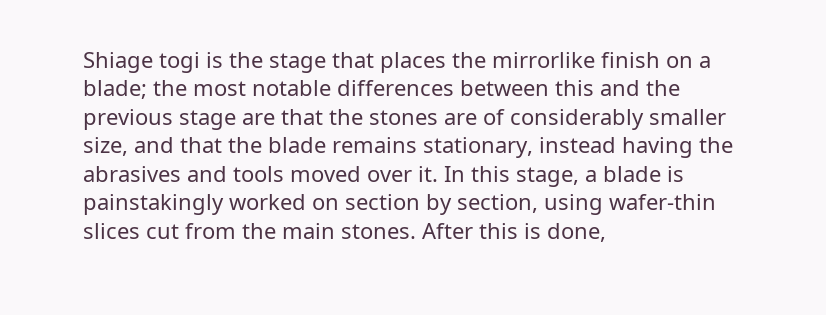Shiage togi is the stage that places the mirrorlike finish on a blade; the most notable differences between this and the previous stage are that the stones are of considerably smaller size, and that the blade remains stationary, instead having the abrasives and tools moved over it. In this stage, a blade is painstakingly worked on section by section, using wafer-thin slices cut from the main stones. After this is done,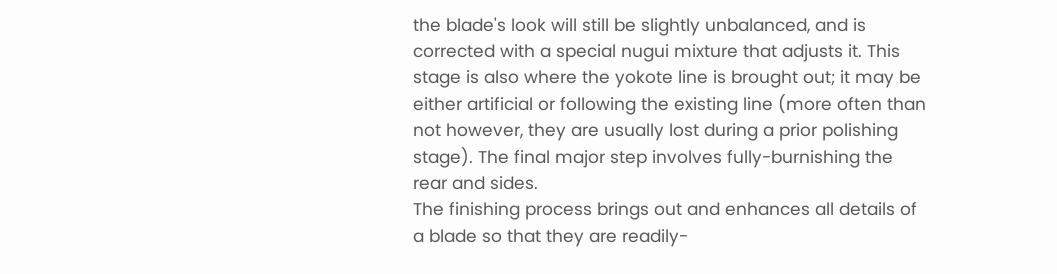the blade's look will still be slightly unbalanced, and is corrected with a special nugui mixture that adjusts it. This stage is also where the yokote line is brought out; it may be either artificial or following the existing line (more often than not however, they are usually lost during a prior polishing stage). The final major step involves fully-burnishing the rear and sides.
The finishing process brings out and enhances all details of a blade so that they are readily-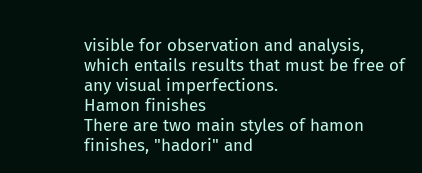visible for observation and analysis, which entails results that must be free of any visual imperfections.
Hamon finishes
There are two main styles of hamon finishes, "hadori" and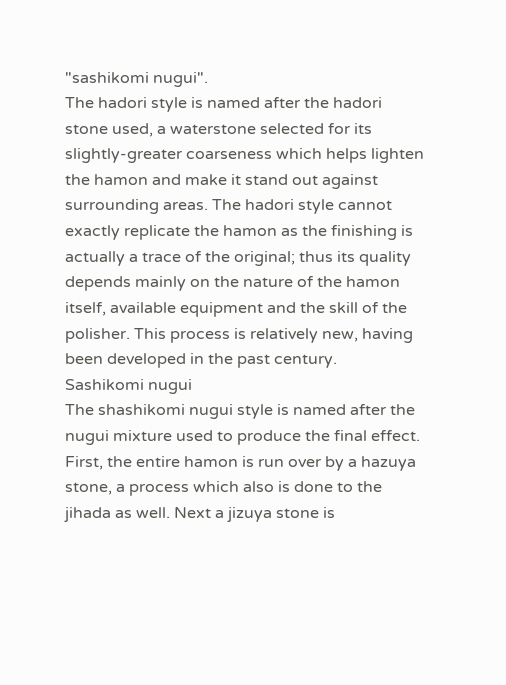"sashikomi nugui".
The hadori style is named after the hadori stone used, a waterstone selected for its slightly-greater coarseness which helps lighten the hamon and make it stand out against surrounding areas. The hadori style cannot exactly replicate the hamon as the finishing is actually a trace of the original; thus its quality depends mainly on the nature of the hamon itself, available equipment and the skill of the polisher. This process is relatively new, having been developed in the past century.
Sashikomi nugui
The shashikomi nugui style is named after the nugui mixture used to produce the final effect. First, the entire hamon is run over by a hazuya stone, a process which also is done to the jihada as well. Next a jizuya stone is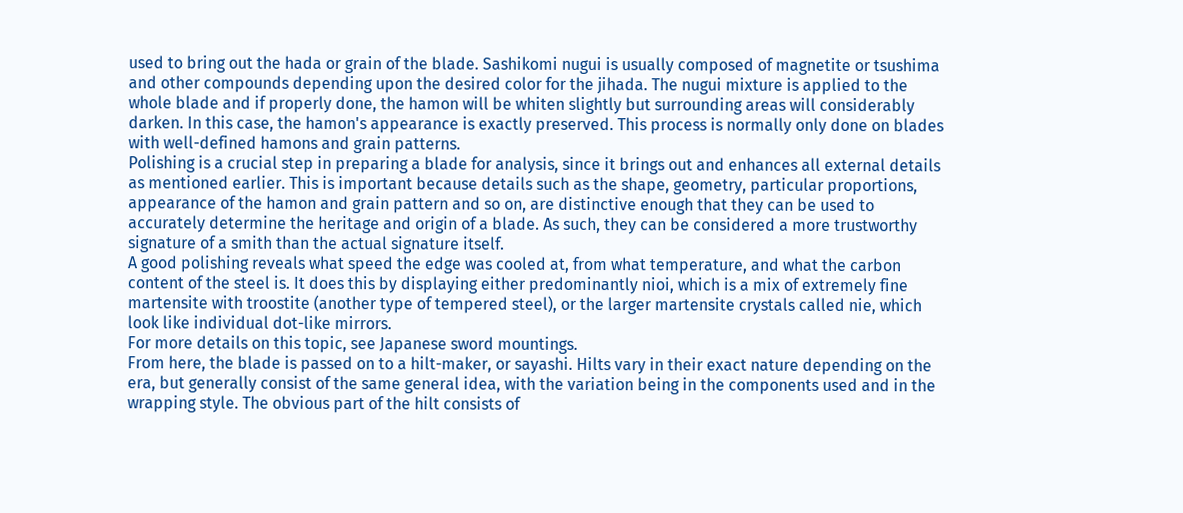used to bring out the hada or grain of the blade. Sashikomi nugui is usually composed of magnetite or tsushima and other compounds depending upon the desired color for the jihada. The nugui mixture is applied to the whole blade and if properly done, the hamon will be whiten slightly but surrounding areas will considerably darken. In this case, the hamon's appearance is exactly preserved. This process is normally only done on blades with well-defined hamons and grain patterns.
Polishing is a crucial step in preparing a blade for analysis, since it brings out and enhances all external details as mentioned earlier. This is important because details such as the shape, geometry, particular proportions, appearance of the hamon and grain pattern and so on, are distinctive enough that they can be used to accurately determine the heritage and origin of a blade. As such, they can be considered a more trustworthy signature of a smith than the actual signature itself.
A good polishing reveals what speed the edge was cooled at, from what temperature, and what the carbon content of the steel is. It does this by displaying either predominantly nioi, which is a mix of extremely fine martensite with troostite (another type of tempered steel), or the larger martensite crystals called nie, which look like individual dot-like mirrors.
For more details on this topic, see Japanese sword mountings.
From here, the blade is passed on to a hilt-maker, or sayashi. Hilts vary in their exact nature depending on the era, but generally consist of the same general idea, with the variation being in the components used and in the wrapping style. The obvious part of the hilt consists of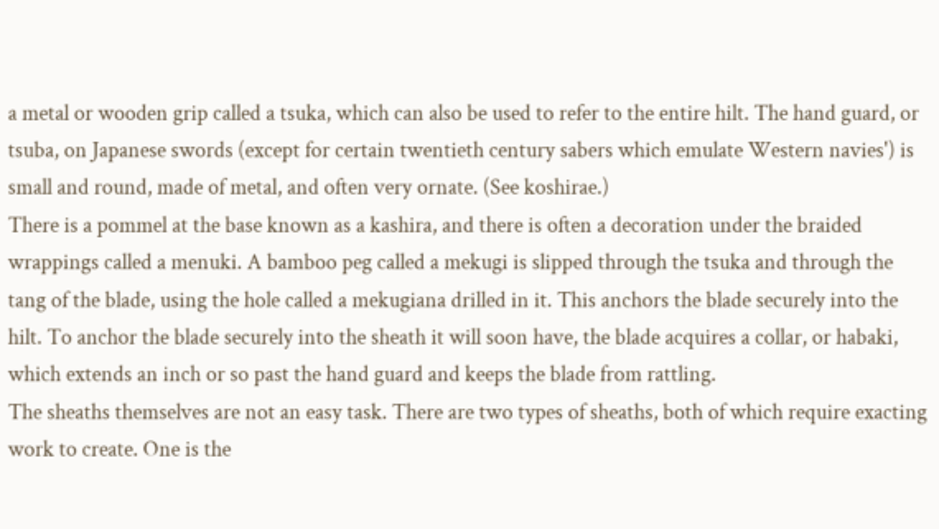a metal or wooden grip called a tsuka, which can also be used to refer to the entire hilt. The hand guard, or tsuba, on Japanese swords (except for certain twentieth century sabers which emulate Western navies') is small and round, made of metal, and often very ornate. (See koshirae.)
There is a pommel at the base known as a kashira, and there is often a decoration under the braided wrappings called a menuki. A bamboo peg called a mekugi is slipped through the tsuka and through the tang of the blade, using the hole called a mekugiana drilled in it. This anchors the blade securely into the hilt. To anchor the blade securely into the sheath it will soon have, the blade acquires a collar, or habaki, which extends an inch or so past the hand guard and keeps the blade from rattling.
The sheaths themselves are not an easy task. There are two types of sheaths, both of which require exacting work to create. One is the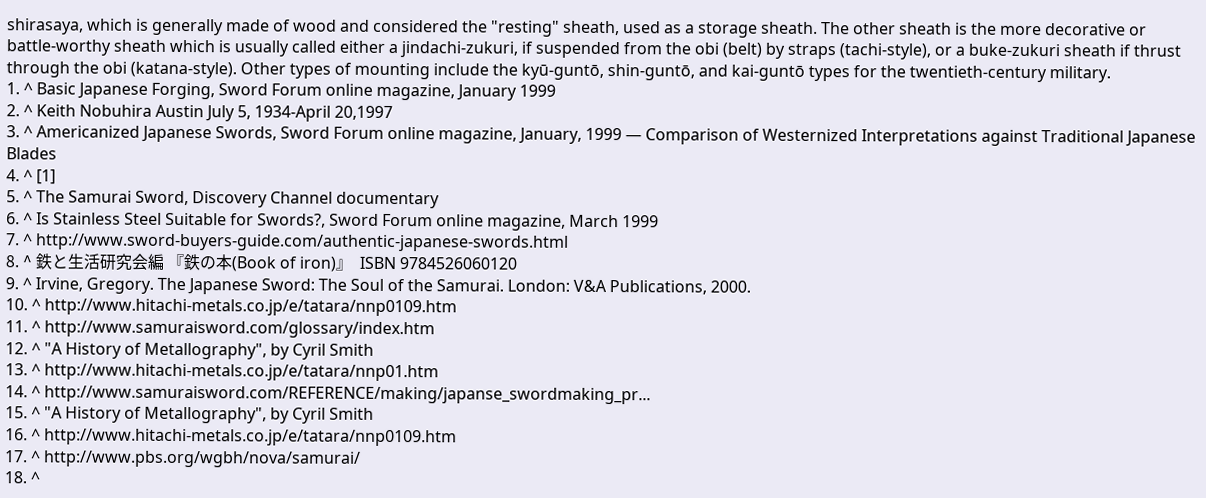shirasaya, which is generally made of wood and considered the "resting" sheath, used as a storage sheath. The other sheath is the more decorative or battle-worthy sheath which is usually called either a jindachi-zukuri, if suspended from the obi (belt) by straps (tachi-style), or a buke-zukuri sheath if thrust through the obi (katana-style). Other types of mounting include the kyū-guntō, shin-guntō, and kai-guntō types for the twentieth-century military.
1. ^ Basic Japanese Forging, Sword Forum online magazine, January 1999
2. ^ Keith Nobuhira Austin July 5, 1934-April 20,1997
3. ^ Americanized Japanese Swords, Sword Forum online magazine, January, 1999 — Comparison of Westernized Interpretations against Traditional Japanese Blades
4. ^ [1]
5. ^ The Samurai Sword, Discovery Channel documentary
6. ^ Is Stainless Steel Suitable for Swords?, Sword Forum online magazine, March 1999
7. ^ http://www.sword-buyers-guide.com/authentic-japanese-swords.html
8. ^ 鉄と生活研究会編 『鉄の本(Book of iron)』  ISBN 9784526060120
9. ^ Irvine, Gregory. The Japanese Sword: The Soul of the Samurai. London: V&A Publications, 2000.
10. ^ http://www.hitachi-metals.co.jp/e/tatara/nnp0109.htm
11. ^ http://www.samuraisword.com/glossary/index.htm
12. ^ "A History of Metallography", by Cyril Smith
13. ^ http://www.hitachi-metals.co.jp/e/tatara/nnp01.htm
14. ^ http://www.samuraisword.com/REFERENCE/making/japanse_swordmaking_pr...
15. ^ "A History of Metallography", by Cyril Smith
16. ^ http://www.hitachi-metals.co.jp/e/tatara/nnp0109.htm
17. ^ http://www.pbs.org/wgbh/nova/samurai/
18. ^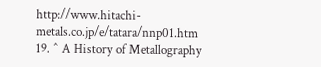http://www.hitachi-metals.co.jp/e/tatara/nnp01.htm
19. ^ A History of Metallography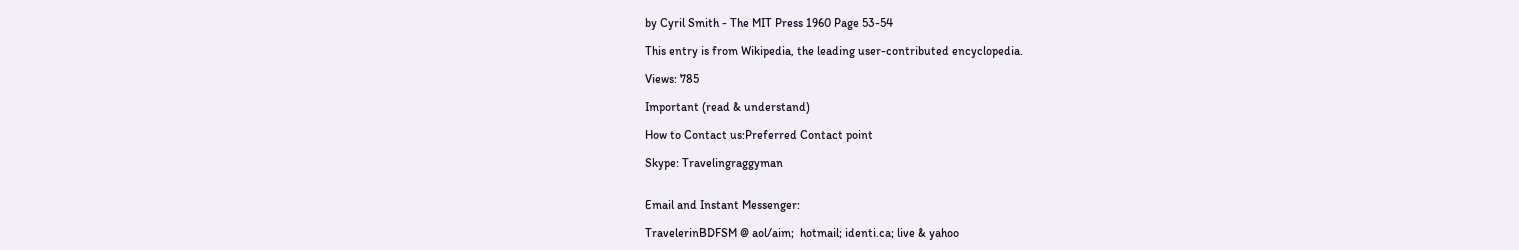by Cyril Smith - The MIT Press 1960 Page 53-54

This entry is from Wikipedia, the leading user-contributed encyclopedia.

Views: 785

Important (read & understand)

How to Contact us:Preferred Contact point

Skype: Travelingraggyman


Email and Instant Messenger:

TravelerinBDFSM @ aol/aim;  hotmail; identi.ca; live & yahoo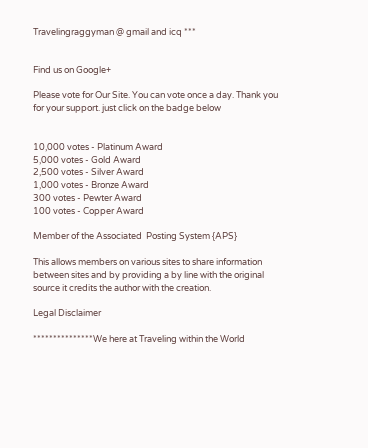Travelingraggyman @ gmail and icq ***


Find us on Google+

Please vote for Our Site. You can vote once a day. Thank you for your support. just click on the badge below


10,000 votes - Platinum Award
5,000 votes - Gold Award
2,500 votes - Silver Award
1,000 votes - Bronze Award
300 votes - Pewter Award
100 votes - Copper Award

Member of the Associated  Posting System {APS}

This allows members on various sites to share information between sites and by providing a by line with the original source it credits the author with the creation.

Legal Disclaimer

***************We here at Traveling within the World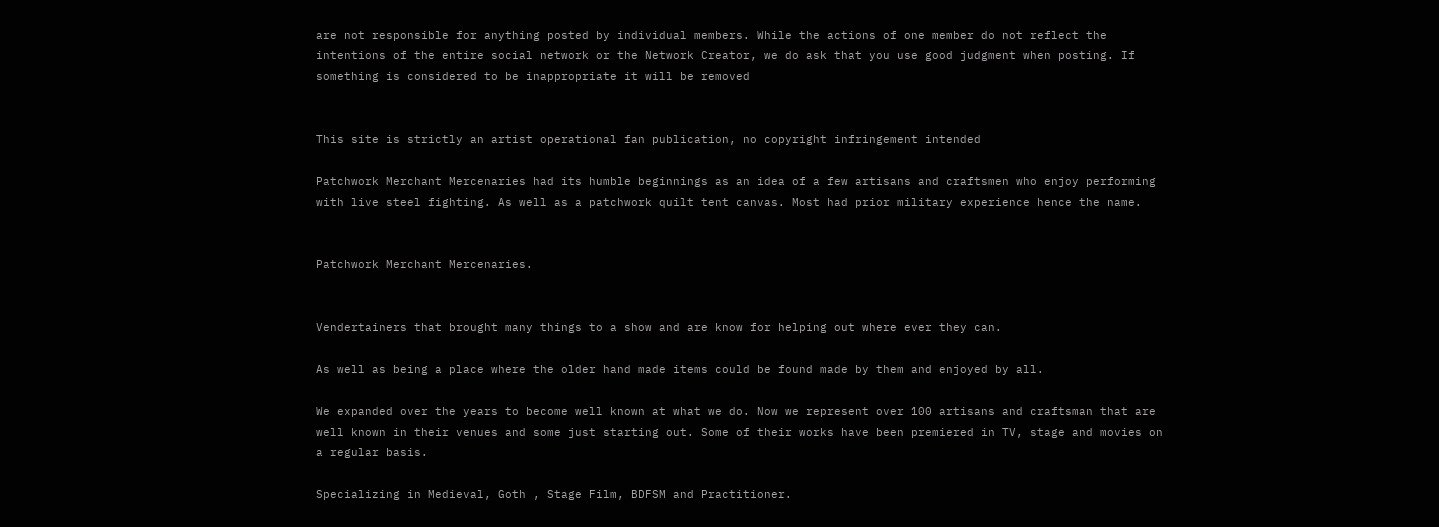are not responsible for anything posted by individual members. While the actions of one member do not reflect the intentions of the entire social network or the Network Creator, we do ask that you use good judgment when posting. If something is considered to be inappropriate it will be removed


This site is strictly an artist operational fan publication, no copyright infringement intended

Patchwork Merchant Mercenaries had its humble beginnings as an idea of a few artisans and craftsmen who enjoy performing with live steel fighting. As well as a patchwork quilt tent canvas. Most had prior military experience hence the name.


Patchwork Merchant Mercenaries.


Vendertainers that brought many things to a show and are know for helping out where ever they can.

As well as being a place where the older hand made items could be found made by them and enjoyed by all.

We expanded over the years to become well known at what we do. Now we represent over 100 artisans and craftsman that are well known in their venues and some just starting out. Some of their works have been premiered in TV, stage and movies on a regular basis.

Specializing in Medieval, Goth , Stage Film, BDFSM and Practitioner.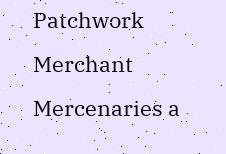Patchwork Merchant Mercenaries a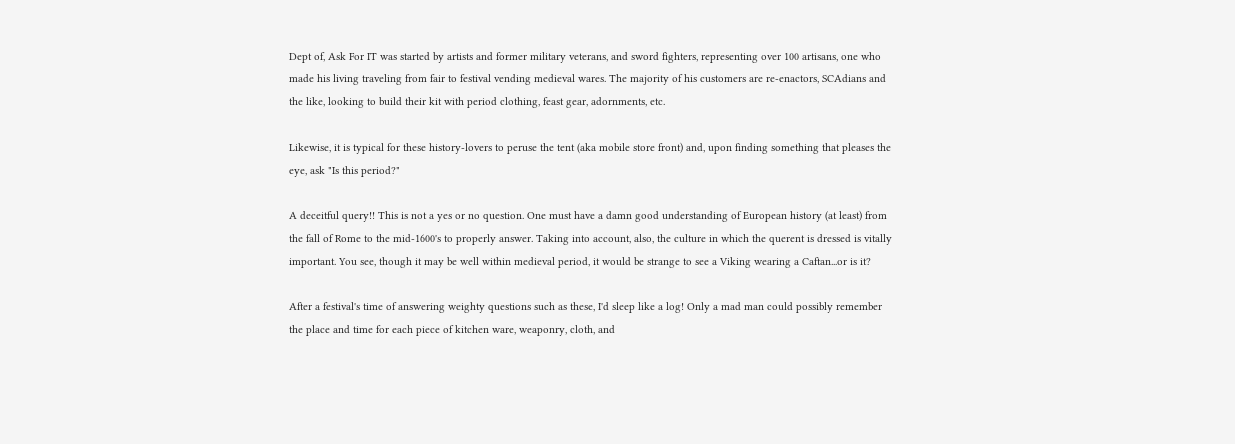Dept of, Ask For IT was started by artists and former military veterans, and sword fighters, representing over 100 artisans, one who made his living traveling from fair to festival vending medieval wares. The majority of his customers are re-enactors, SCAdians and the like, looking to build their kit with period clothing, feast gear, adornments, etc.

Likewise, it is typical for these history-lovers to peruse the tent (aka mobile store front) and, upon finding something that pleases the eye, ask "Is this period?"

A deceitful query!! This is not a yes or no question. One must have a damn good understanding of European history (at least) from the fall of Rome to the mid-1600's to properly answer. Taking into account, also, the culture in which the querent is dressed is vitally important. You see, though it may be well within medieval period, it would be strange to see a Viking wearing a Caftan...or is it?

After a festival's time of answering weighty questions such as these, I'd sleep like a log! Only a mad man could possibly remember the place and time for each piece of kitchen ware, weaponry, cloth, and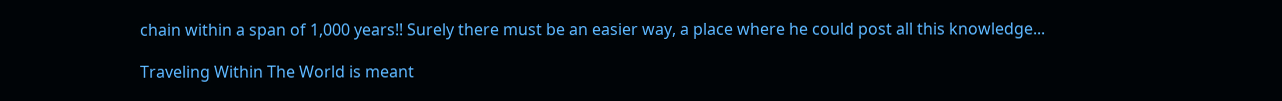chain within a span of 1,000 years!! Surely there must be an easier way, a place where he could post all this knowledge...

Traveling Within The World is meant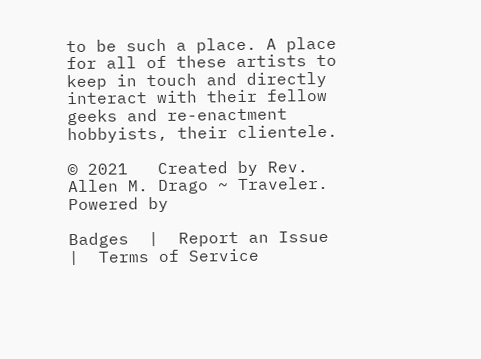to be such a place. A place for all of these artists to keep in touch and directly interact with their fellow geeks and re-enactment hobbyists, their clientele.

© 2021   Created by Rev. Allen M. Drago ~ Traveler.   Powered by

Badges  |  Report an Issue  |  Terms of Service